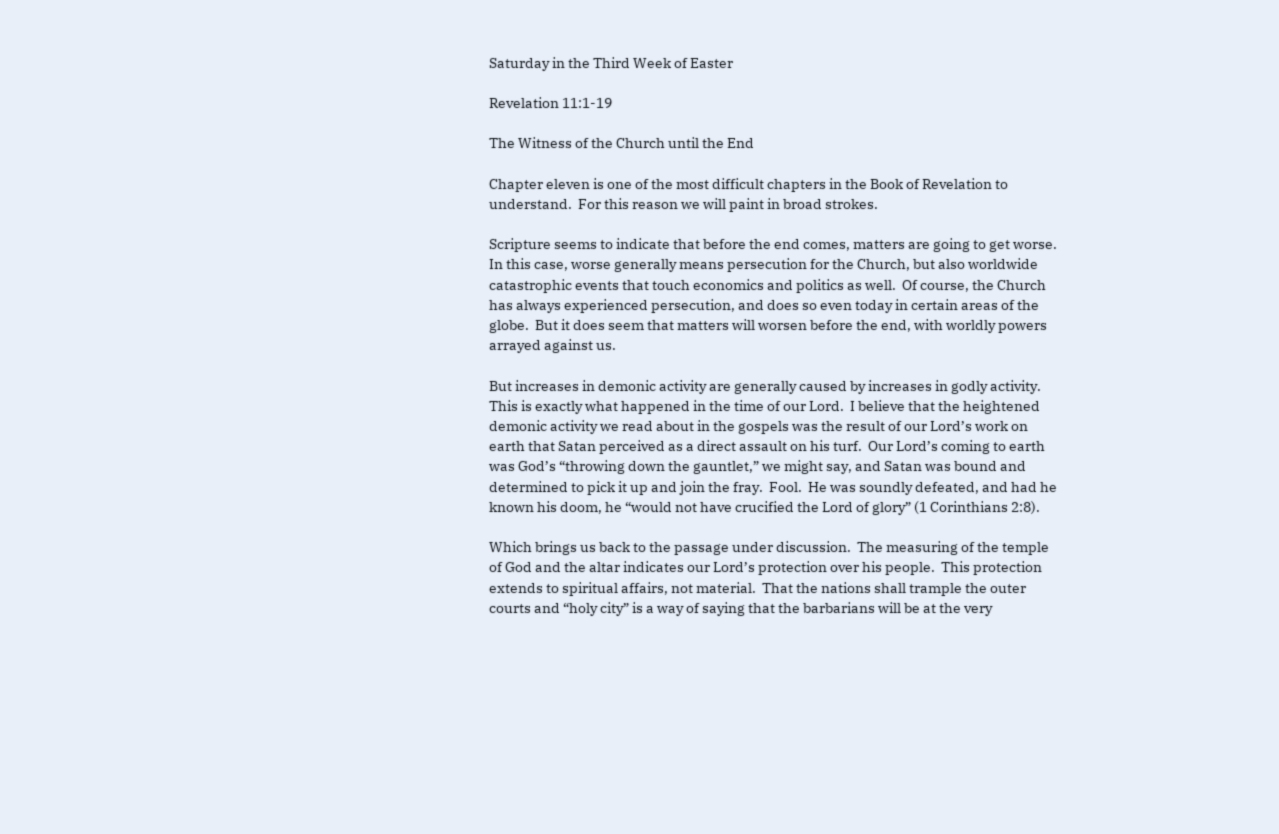Saturday in the Third Week of Easter

Revelation 11:1-19

The Witness of the Church until the End

Chapter eleven is one of the most difficult chapters in the Book of Revelation to understand.  For this reason we will paint in broad strokes.

Scripture seems to indicate that before the end comes, matters are going to get worse.  In this case, worse generally means persecution for the Church, but also worldwide catastrophic events that touch economics and politics as well.  Of course, the Church has always experienced persecution, and does so even today in certain areas of the globe.  But it does seem that matters will worsen before the end, with worldly powers arrayed against us.

But increases in demonic activity are generally caused by increases in godly activity.  This is exactly what happened in the time of our Lord.  I believe that the heightened demonic activity we read about in the gospels was the result of our Lord’s work on earth that Satan perceived as a direct assault on his turf.  Our Lord’s coming to earth was God’s “throwing down the gauntlet,” we might say, and Satan was bound and determined to pick it up and join the fray.  Fool.  He was soundly defeated, and had he known his doom, he “would not have crucified the Lord of glory” (1 Corinthians 2:8).

Which brings us back to the passage under discussion.  The measuring of the temple of God and the altar indicates our Lord’s protection over his people.  This protection extends to spiritual affairs, not material.  That the nations shall trample the outer courts and “holy city” is a way of saying that the barbarians will be at the very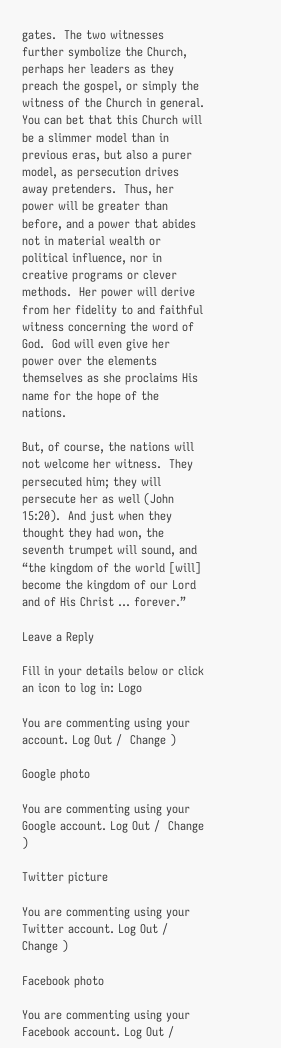gates.  The two witnesses further symbolize the Church, perhaps her leaders as they preach the gospel, or simply the witness of the Church in general.  You can bet that this Church will be a slimmer model than in previous eras, but also a purer model, as persecution drives away pretenders.  Thus, her power will be greater than before, and a power that abides not in material wealth or political influence, nor in creative programs or clever methods.  Her power will derive from her fidelity to and faithful witness concerning the word of God.  God will even give her power over the elements themselves as she proclaims His name for the hope of the nations.

But, of course, the nations will not welcome her witness.  They persecuted him; they will persecute her as well (John 15:20).  And just when they thought they had won, the seventh trumpet will sound, and “the kingdom of the world [will] become the kingdom of our Lord and of His Christ … forever.”

Leave a Reply

Fill in your details below or click an icon to log in: Logo

You are commenting using your account. Log Out /  Change )

Google photo

You are commenting using your Google account. Log Out /  Change )

Twitter picture

You are commenting using your Twitter account. Log Out /  Change )

Facebook photo

You are commenting using your Facebook account. Log Out /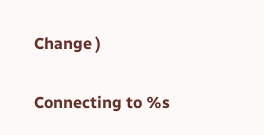Change )

Connecting to %s